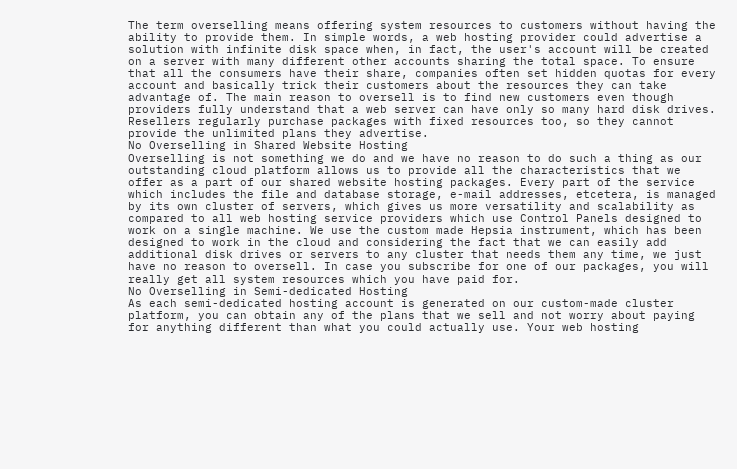The term overselling means offering system resources to customers without having the ability to provide them. In simple words, a web hosting provider could advertise a solution with infinite disk space when, in fact, the user's account will be created on a server with many different other accounts sharing the total space. To ensure that all the consumers have their share, companies often set hidden quotas for every account and basically trick their customers about the resources they can take advantage of. The main reason to oversell is to find new customers even though providers fully understand that a web server can have only so many hard disk drives. Resellers regularly purchase packages with fixed resources too, so they cannot provide the unlimited plans they advertise.
No Overselling in Shared Website Hosting
Overselling is not something we do and we have no reason to do such a thing as our outstanding cloud platform allows us to provide all the characteristics that we offer as a part of our shared website hosting packages. Every part of the service which includes the file and database storage, e-mail addresses, etcetera, is managed by its own cluster of servers, which gives us more versatility and scalability as compared to all web hosting service providers which use Control Panels designed to work on a single machine. We use the custom made Hepsia instrument, which has been designed to work in the cloud and considering the fact that we can easily add additional disk drives or servers to any cluster that needs them any time, we just have no reason to oversell. In case you subscribe for one of our packages, you will really get all system resources which you have paid for.
No Overselling in Semi-dedicated Hosting
As each semi-dedicated hosting account is generated on our custom-made cluster platform, you can obtain any of the plans that we sell and not worry about paying for anything different than what you could actually use. Your web hosting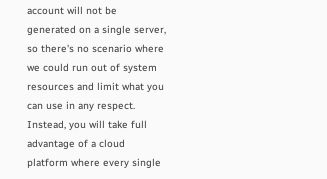account will not be generated on a single server, so there's no scenario where we could run out of system resources and limit what you can use in any respect. Instead, you will take full advantage of a cloud platform where every single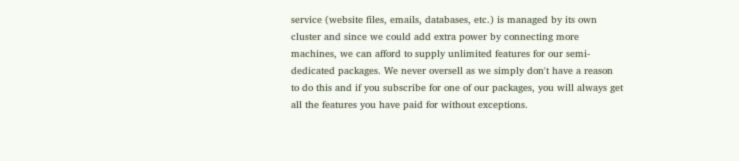service (website files, emails, databases, etc.) is managed by its own cluster and since we could add extra power by connecting more machines, we can afford to supply unlimited features for our semi-dedicated packages. We never oversell as we simply don't have a reason to do this and if you subscribe for one of our packages, you will always get all the features you have paid for without exceptions.